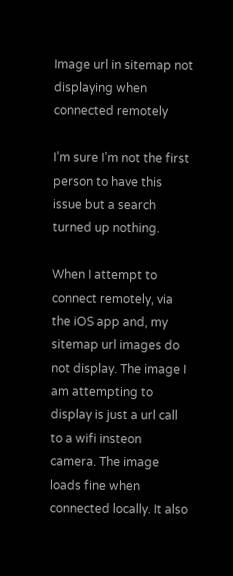Image url in sitemap not displaying when connected remotely

I’m sure I’m not the first person to have this issue but a search turned up nothing.

When I attempt to connect remotely, via the iOS app and, my sitemap url images do not display. The image I am attempting to display is just a url call to a wifi insteon camera. The image loads fine when connected locally. It also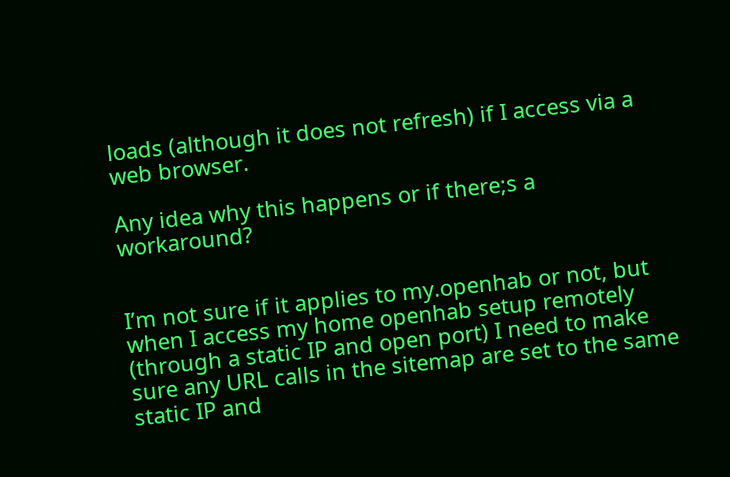loads (although it does not refresh) if I access via a web browser.

Any idea why this happens or if there;s a workaround?


I’m not sure if it applies to my.openhab or not, but when I access my home openhab setup remotely (through a static IP and open port) I need to make sure any URL calls in the sitemap are set to the same static IP and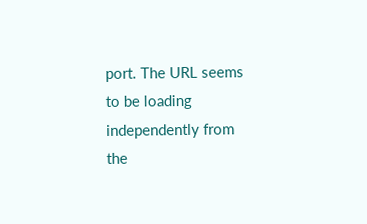port. The URL seems to be loading independently from the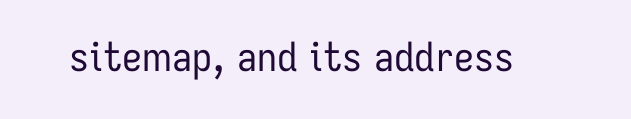sitemap, and its address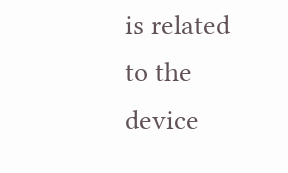is related to the device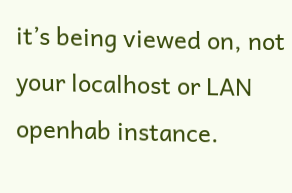it’s being viewed on, not your localhost or LAN openhab instance.